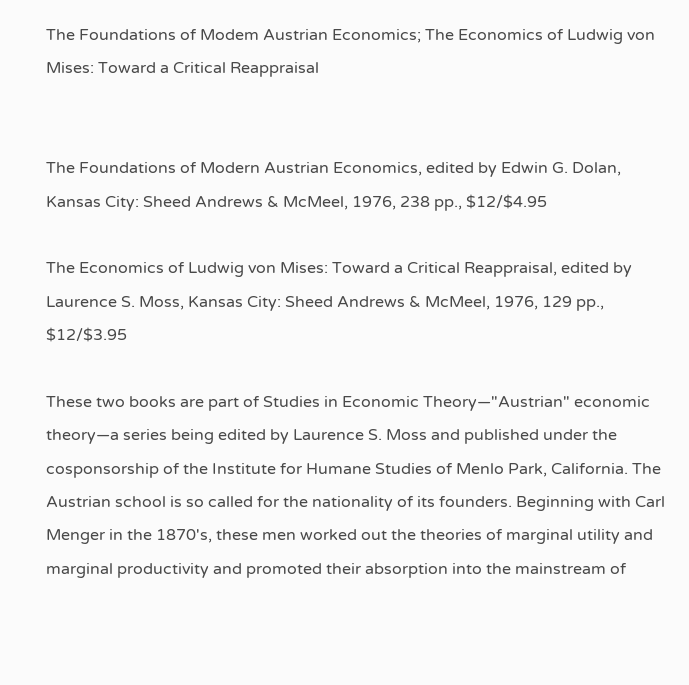The Foundations of Modem Austrian Economics; The Economics of Ludwig von Mises: Toward a Critical Reappraisal


The Foundations of Modern Austrian Economics, edited by Edwin G. Dolan, Kansas City: Sheed Andrews & McMeel, 1976, 238 pp., $12/$4.95

The Economics of Ludwig von Mises: Toward a Critical Reappraisal, edited by Laurence S. Moss, Kansas City: Sheed Andrews & McMeel, 1976, 129 pp., $12/$3.95

These two books are part of Studies in Economic Theory—"Austrian" economic theory—a series being edited by Laurence S. Moss and published under the cosponsorship of the Institute for Humane Studies of Menlo Park, California. The Austrian school is so called for the nationality of its founders. Beginning with Carl Menger in the 1870's, these men worked out the theories of marginal utility and marginal productivity and promoted their absorption into the mainstream of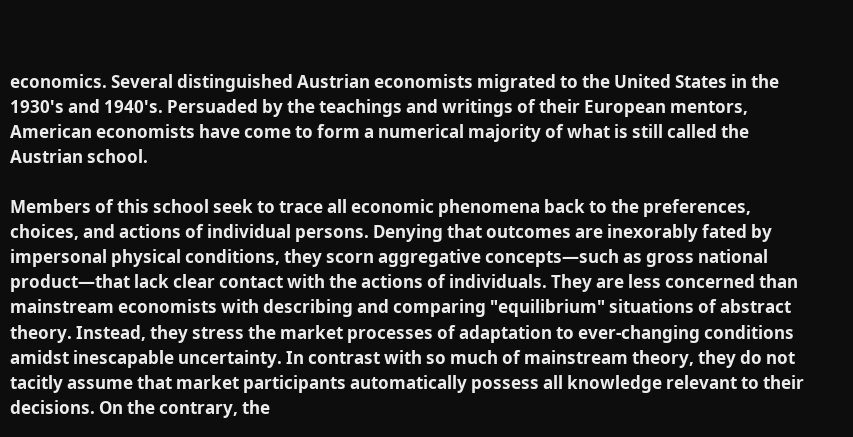economics. Several distinguished Austrian economists migrated to the United States in the 1930's and 1940's. Persuaded by the teachings and writings of their European mentors, American economists have come to form a numerical majority of what is still called the Austrian school.

Members of this school seek to trace all economic phenomena back to the preferences, choices, and actions of individual persons. Denying that outcomes are inexorably fated by impersonal physical conditions, they scorn aggregative concepts—such as gross national product—that lack clear contact with the actions of individuals. They are less concerned than mainstream economists with describing and comparing "equilibrium" situations of abstract theory. Instead, they stress the market processes of adaptation to ever-changing conditions amidst inescapable uncertainty. In contrast with so much of mainstream theory, they do not tacitly assume that market participants automatically possess all knowledge relevant to their decisions. On the contrary, the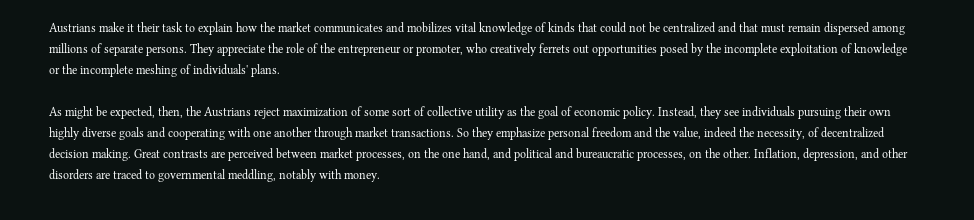Austrians make it their task to explain how the market communicates and mobilizes vital knowledge of kinds that could not be centralized and that must remain dispersed among millions of separate persons. They appreciate the role of the entrepreneur or promoter, who creatively ferrets out opportunities posed by the incomplete exploitation of knowledge or the incomplete meshing of individuals' plans.

As might be expected, then, the Austrians reject maximization of some sort of collective utility as the goal of economic policy. Instead, they see individuals pursuing their own highly diverse goals and cooperating with one another through market transactions. So they emphasize personal freedom and the value, indeed the necessity, of decentralized decision making. Great contrasts are perceived between market processes, on the one hand, and political and bureaucratic processes, on the other. Inflation, depression, and other disorders are traced to governmental meddling, notably with money.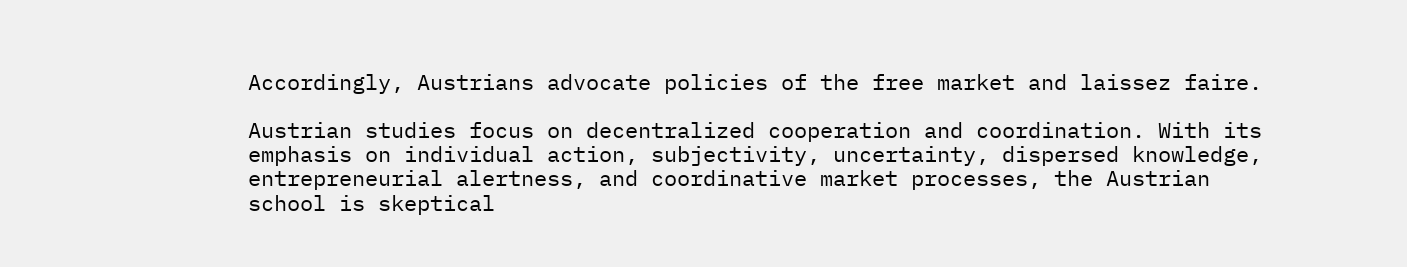Accordingly, Austrians advocate policies of the free market and laissez faire.

Austrian studies focus on decentralized cooperation and coordination. With its emphasis on individual action, subjectivity, uncertainty, dispersed knowledge, entrepreneurial alertness, and coordinative market processes, the Austrian school is skeptical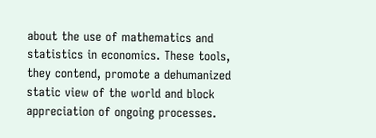about the use of mathematics and statistics in economics. These tools, they contend, promote a dehumanized static view of the world and block appreciation of ongoing processes.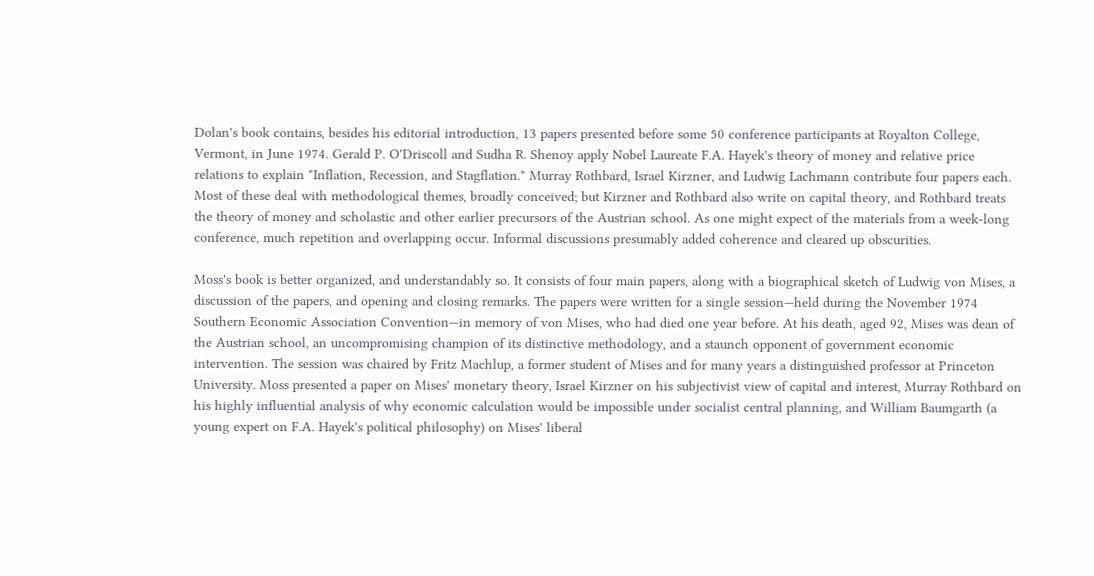Dolan's book contains, besides his editorial introduction, 13 papers presented before some 50 conference participants at Royalton College, Vermont, in June 1974. Gerald P. O'Driscoll and Sudha R. Shenoy apply Nobel Laureate F.A. Hayek's theory of money and relative price relations to explain "Inflation, Recession, and Stagflation." Murray Rothbard, Israel Kirzner, and Ludwig Lachmann contribute four papers each. Most of these deal with methodological themes, broadly conceived; but Kirzner and Rothbard also write on capital theory, and Rothbard treats the theory of money and scholastic and other earlier precursors of the Austrian school. As one might expect of the materials from a week-long conference, much repetition and overlapping occur. Informal discussions presumably added coherence and cleared up obscurities.

Moss's book is better organized, and understandably so. It consists of four main papers, along with a biographical sketch of Ludwig von Mises, a discussion of the papers, and opening and closing remarks. The papers were written for a single session—held during the November 1974 Southern Economic Association Convention—in memory of von Mises, who had died one year before. At his death, aged 92, Mises was dean of the Austrian school, an uncompromising champion of its distinctive methodology, and a staunch opponent of government economic intervention. The session was chaired by Fritz Machlup, a former student of Mises and for many years a distinguished professor at Princeton University. Moss presented a paper on Mises' monetary theory, Israel Kirzner on his subjectivist view of capital and interest, Murray Rothbard on his highly influential analysis of why economic calculation would be impossible under socialist central planning, and William Baumgarth (a young expert on F.A. Hayek's political philosophy) on Mises' liberal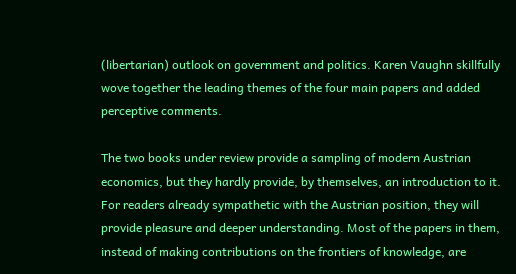(libertarian) outlook on government and politics. Karen Vaughn skillfully wove together the leading themes of the four main papers and added perceptive comments.

The two books under review provide a sampling of modern Austrian economics, but they hardly provide, by themselves, an introduction to it. For readers already sympathetic with the Austrian position, they will provide pleasure and deeper understanding. Most of the papers in them, instead of making contributions on the frontiers of knowledge, are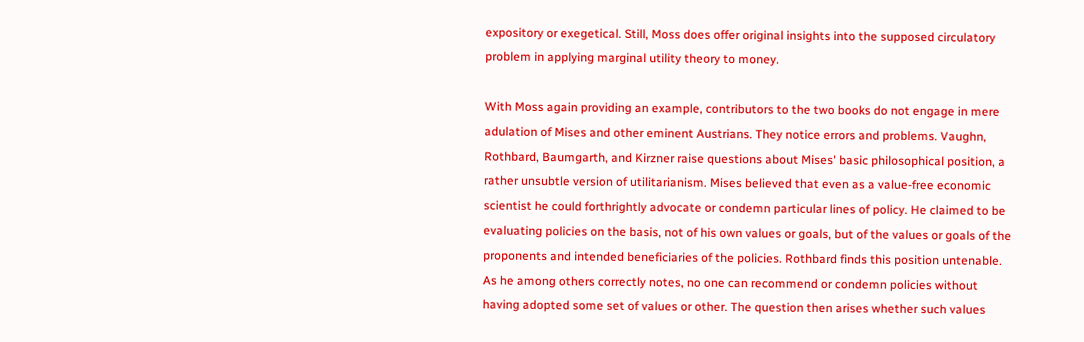expository or exegetical. Still, Moss does offer original insights into the supposed circulatory problem in applying marginal utility theory to money.

With Moss again providing an example, contributors to the two books do not engage in mere adulation of Mises and other eminent Austrians. They notice errors and problems. Vaughn, Rothbard, Baumgarth, and Kirzner raise questions about Mises' basic philosophical position, a rather unsubtle version of utilitarianism. Mises believed that even as a value-free economic scientist he could forthrightly advocate or condemn particular lines of policy. He claimed to be evaluating policies on the basis, not of his own values or goals, but of the values or goals of the proponents and intended beneficiaries of the policies. Rothbard finds this position untenable. As he among others correctly notes, no one can recommend or condemn policies without having adopted some set of values or other. The question then arises whether such values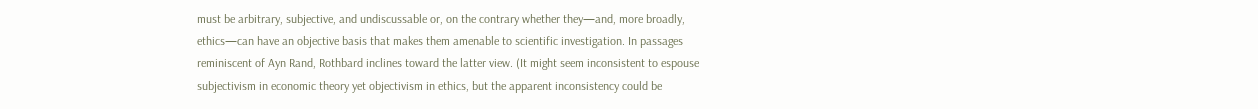must be arbitrary, subjective, and undiscussable or, on the contrary whether they—and, more broadly, ethics—can have an objective basis that makes them amenable to scientific investigation. In passages reminiscent of Ayn Rand, Rothbard inclines toward the latter view. (It might seem inconsistent to espouse subjectivism in economic theory yet objectivism in ethics, but the apparent inconsistency could be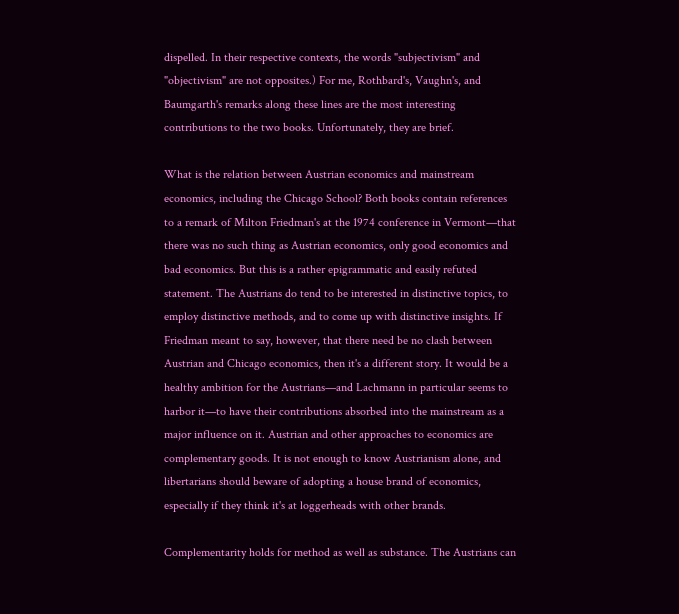dispelled. In their respective contexts, the words "subjectivism" and "objectivism" are not opposites.) For me, Rothbard's, Vaughn's, and Baumgarth's remarks along these lines are the most interesting contributions to the two books. Unfortunately, they are brief.

What is the relation between Austrian economics and mainstream economics, including the Chicago School? Both books contain references to a remark of Milton Friedman's at the 1974 conference in Vermont—that there was no such thing as Austrian economics, only good economics and bad economics. But this is a rather epigrammatic and easily refuted statement. The Austrians do tend to be interested in distinctive topics, to employ distinctive methods, and to come up with distinctive insights. If Friedman meant to say, however, that there need be no clash between Austrian and Chicago economics, then it's a different story. It would be a healthy ambition for the Austrians—and Lachmann in particular seems to harbor it—to have their contributions absorbed into the mainstream as a major influence on it. Austrian and other approaches to economics are complementary goods. It is not enough to know Austrianism alone, and libertarians should beware of adopting a house brand of economics, especially if they think it's at loggerheads with other brands.

Complementarity holds for method as well as substance. The Austrians can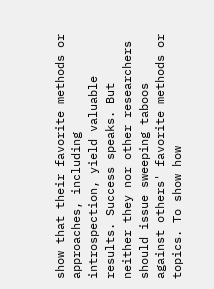show that their favorite methods or approaches, including introspection, yield valuable results. Success speaks. But neither they nor other researchers should issue sweeping taboos against others' favorite methods or topics. To show how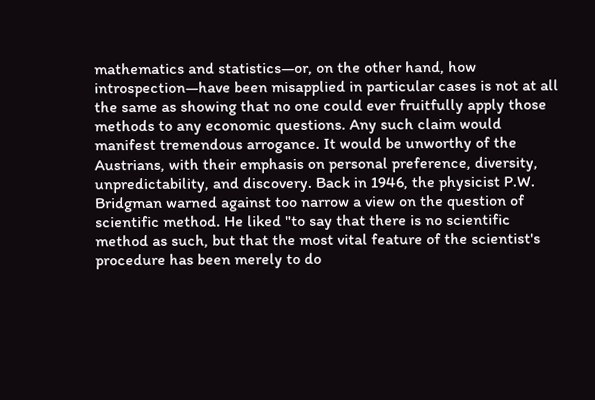mathematics and statistics—or, on the other hand, how introspection—have been misapplied in particular cases is not at all the same as showing that no one could ever fruitfully apply those methods to any economic questions. Any such claim would manifest tremendous arrogance. It would be unworthy of the Austrians, with their emphasis on personal preference, diversity, unpredictability, and discovery. Back in 1946, the physicist P.W. Bridgman warned against too narrow a view on the question of scientific method. He liked "to say that there is no scientific method as such, but that the most vital feature of the scientist's procedure has been merely to do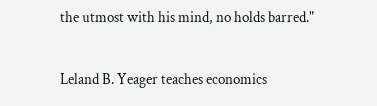the utmost with his mind, no holds barred."

Leland B. Yeager teaches economics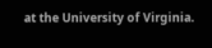at the University of Virginia.